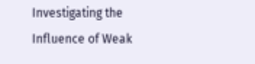Investigating the Influence of Weak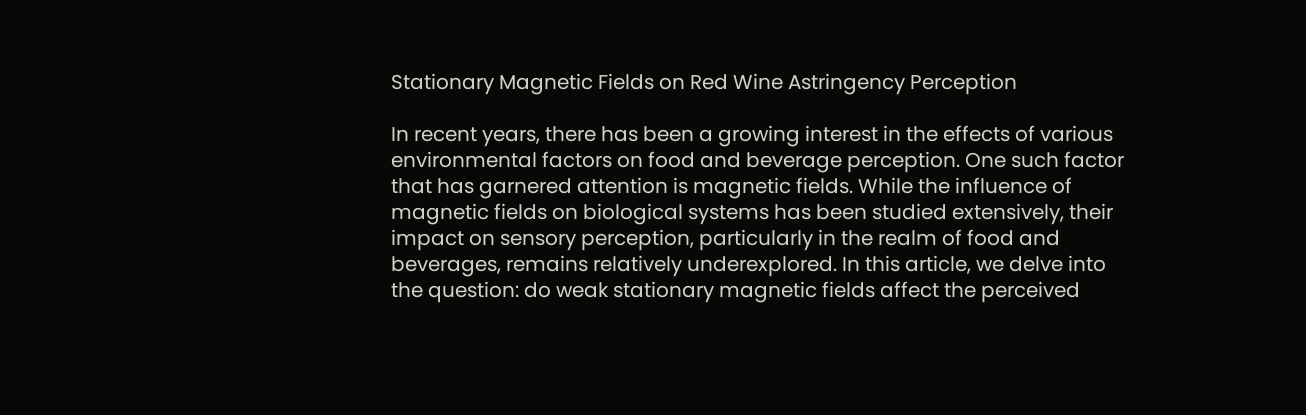Stationary Magnetic Fields on Red Wine Astringency Perception

In recent years, there has been a growing interest in the effects of various environmental factors on food and beverage perception. One such factor that has garnered attention is magnetic fields. While the influence of magnetic fields on biological systems has been studied extensively, their impact on sensory perception, particularly in the realm of food and beverages, remains relatively underexplored. In this article, we delve into the question: do weak stationary magnetic fields affect the perceived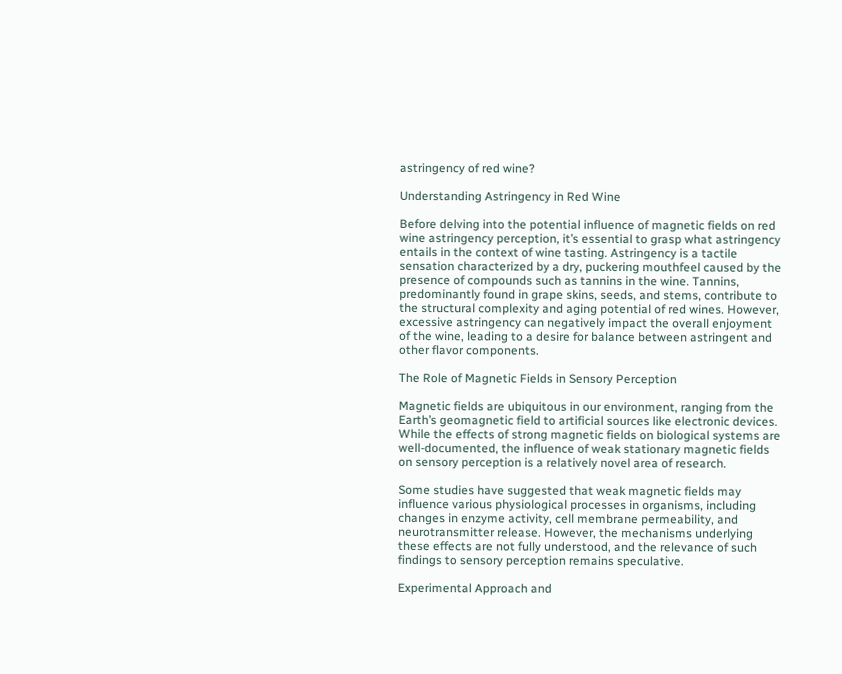astringency of red wine?

Understanding Astringency in Red Wine

Before delving into the potential influence of magnetic fields on red wine astringency perception, it’s essential to grasp what astringency entails in the context of wine tasting. Astringency is a tactile sensation characterized by a dry, puckering mouthfeel caused by the presence of compounds such as tannins in the wine. Tannins, predominantly found in grape skins, seeds, and stems, contribute to the structural complexity and aging potential of red wines. However, excessive astringency can negatively impact the overall enjoyment of the wine, leading to a desire for balance between astringent and other flavor components.

The Role of Magnetic Fields in Sensory Perception

Magnetic fields are ubiquitous in our environment, ranging from the Earth’s geomagnetic field to artificial sources like electronic devices. While the effects of strong magnetic fields on biological systems are well-documented, the influence of weak stationary magnetic fields on sensory perception is a relatively novel area of research.

Some studies have suggested that weak magnetic fields may influence various physiological processes in organisms, including changes in enzyme activity, cell membrane permeability, and neurotransmitter release. However, the mechanisms underlying these effects are not fully understood, and the relevance of such findings to sensory perception remains speculative.

Experimental Approach and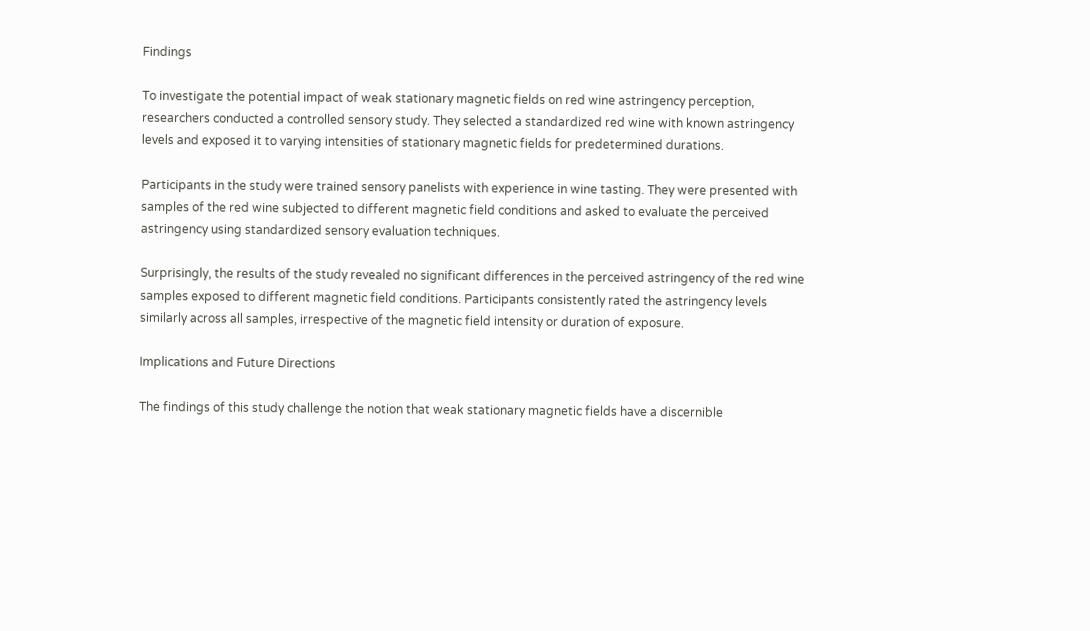Findings

To investigate the potential impact of weak stationary magnetic fields on red wine astringency perception, researchers conducted a controlled sensory study. They selected a standardized red wine with known astringency levels and exposed it to varying intensities of stationary magnetic fields for predetermined durations.

Participants in the study were trained sensory panelists with experience in wine tasting. They were presented with samples of the red wine subjected to different magnetic field conditions and asked to evaluate the perceived astringency using standardized sensory evaluation techniques.

Surprisingly, the results of the study revealed no significant differences in the perceived astringency of the red wine samples exposed to different magnetic field conditions. Participants consistently rated the astringency levels similarly across all samples, irrespective of the magnetic field intensity or duration of exposure.

Implications and Future Directions

The findings of this study challenge the notion that weak stationary magnetic fields have a discernible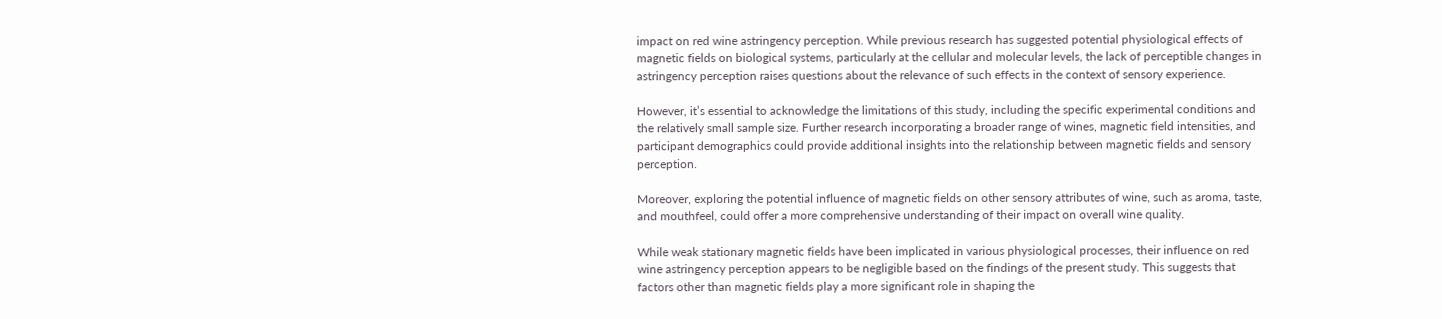impact on red wine astringency perception. While previous research has suggested potential physiological effects of magnetic fields on biological systems, particularly at the cellular and molecular levels, the lack of perceptible changes in astringency perception raises questions about the relevance of such effects in the context of sensory experience.

However, it’s essential to acknowledge the limitations of this study, including the specific experimental conditions and the relatively small sample size. Further research incorporating a broader range of wines, magnetic field intensities, and participant demographics could provide additional insights into the relationship between magnetic fields and sensory perception.

Moreover, exploring the potential influence of magnetic fields on other sensory attributes of wine, such as aroma, taste, and mouthfeel, could offer a more comprehensive understanding of their impact on overall wine quality.

While weak stationary magnetic fields have been implicated in various physiological processes, their influence on red wine astringency perception appears to be negligible based on the findings of the present study. This suggests that factors other than magnetic fields play a more significant role in shaping the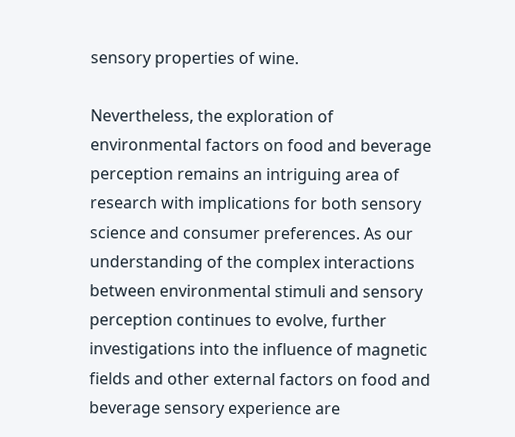sensory properties of wine.

Nevertheless, the exploration of environmental factors on food and beverage perception remains an intriguing area of research with implications for both sensory science and consumer preferences. As our understanding of the complex interactions between environmental stimuli and sensory perception continues to evolve, further investigations into the influence of magnetic fields and other external factors on food and beverage sensory experience are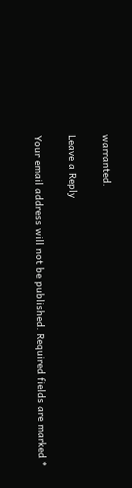warranted.

Leave a Reply

Your email address will not be published. Required fields are marked *